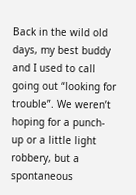Back in the wild old days, my best buddy and I used to call going out “looking for trouble”. We weren’t hoping for a punch-up or a little light robbery, but a spontaneous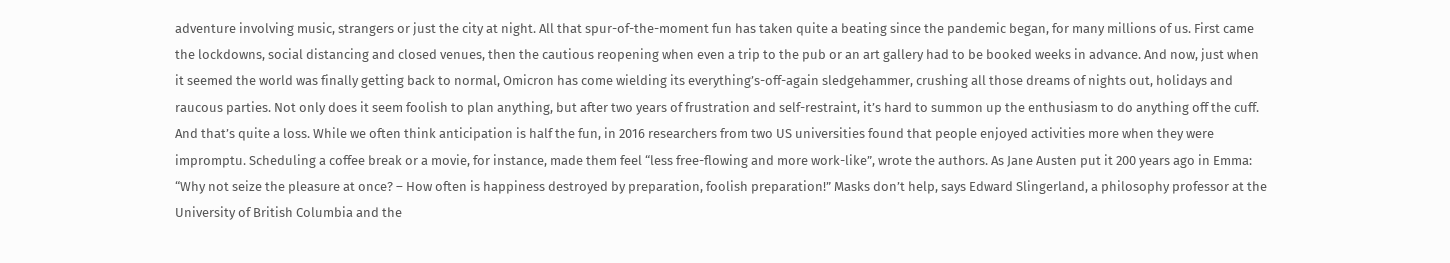adventure involving music, strangers or just the city at night. All that spur-of-the-moment fun has taken quite a beating since the pandemic began, for many millions of us. First came the lockdowns, social distancing and closed venues, then the cautious reopening when even a trip to the pub or an art gallery had to be booked weeks in advance. And now, just when it seemed the world was finally getting back to normal, Omicron has come wielding its everything’s-off-again sledgehammer, crushing all those dreams of nights out, holidays and raucous parties. Not only does it seem foolish to plan anything, but after two years of frustration and self-restraint, it’s hard to summon up the enthusiasm to do anything off the cuff. And that’s quite a loss. While we often think anticipation is half the fun, in 2016 researchers from two US universities found that people enjoyed activities more when they were impromptu. Scheduling a coffee break or a movie, for instance, made them feel “less free-flowing and more work-like”, wrote the authors. As Jane Austen put it 200 years ago in Emma: “Why not seize the pleasure at once? – How often is happiness destroyed by preparation, foolish preparation!” Masks don’t help, says Edward Slingerland, a philosophy professor at the University of British Columbia and the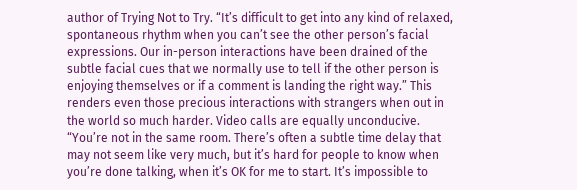author of Trying Not to Try. “It’s difficult to get into any kind of relaxed, spontaneous rhythm when you can’t see the other person’s facial expressions. Our in-person interactions have been drained of the subtle facial cues that we normally use to tell if the other person is enjoying themselves or if a comment is landing the right way.” This renders even those precious interactions with strangers when out in the world so much harder. Video calls are equally unconducive. “You’re not in the same room. There’s often a subtle time delay that may not seem like very much, but it’s hard for people to know when you’re done talking, when it’s OK for me to start. It’s impossible to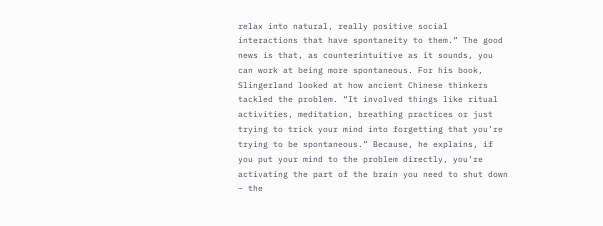relax into natural, really positive social interactions that have spontaneity to them.” The good news is that, as counterintuitive as it sounds, you can work at being more spontaneous. For his book, Slingerland looked at how ancient Chinese thinkers tackled the problem. “It involved things like ritual activities, meditation, breathing practices or just trying to trick your mind into forgetting that you’re trying to be spontaneous.” Because, he explains, if you put your mind to the problem directly, you’re activating the part of the brain you need to shut down – the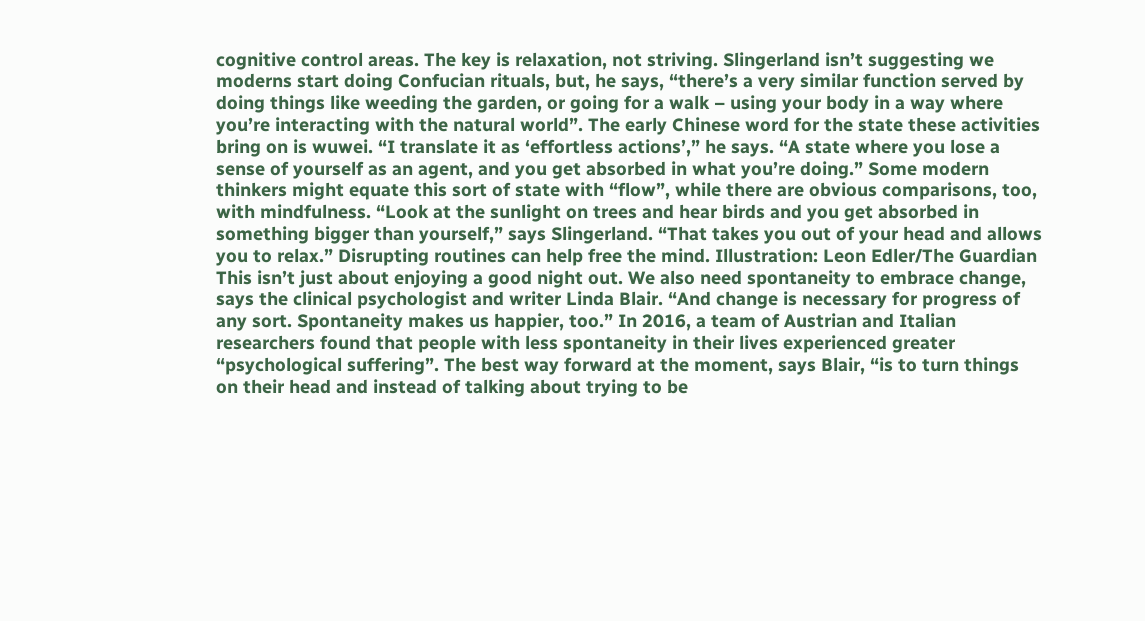cognitive control areas. The key is relaxation, not striving. Slingerland isn’t suggesting we moderns start doing Confucian rituals, but, he says, “there’s a very similar function served by doing things like weeding the garden, or going for a walk – using your body in a way where you’re interacting with the natural world”. The early Chinese word for the state these activities bring on is wuwei. “I translate it as ‘effortless actions’,” he says. “A state where you lose a sense of yourself as an agent, and you get absorbed in what you’re doing.” Some modern thinkers might equate this sort of state with “flow”, while there are obvious comparisons, too, with mindfulness. “Look at the sunlight on trees and hear birds and you get absorbed in something bigger than yourself,” says Slingerland. “That takes you out of your head and allows you to relax.” Disrupting routines can help free the mind. Illustration: Leon Edler/The Guardian This isn’t just about enjoying a good night out. We also need spontaneity to embrace change, says the clinical psychologist and writer Linda Blair. “And change is necessary for progress of any sort. Spontaneity makes us happier, too.” In 2016, a team of Austrian and Italian researchers found that people with less spontaneity in their lives experienced greater “psychological suffering”. The best way forward at the moment, says Blair, “is to turn things on their head and instead of talking about trying to be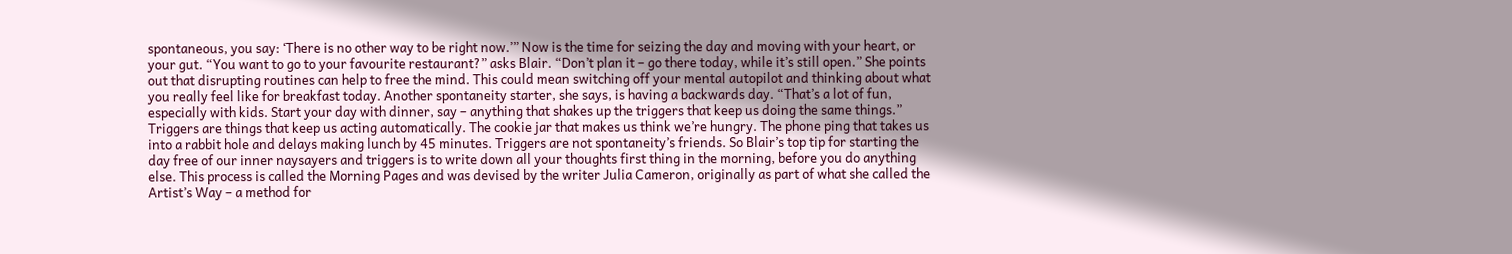spontaneous, you say: ‘There is no other way to be right now.’” Now is the time for seizing the day and moving with your heart, or your gut. “You want to go to your favourite restaurant?” asks Blair. “Don’t plan it – go there today, while it’s still open.” She points out that disrupting routines can help to free the mind. This could mean switching off your mental autopilot and thinking about what you really feel like for breakfast today. Another spontaneity starter, she says, is having a backwards day. “That’s a lot of fun, especially with kids. Start your day with dinner, say – anything that shakes up the triggers that keep us doing the same things.” Triggers are things that keep us acting automatically. The cookie jar that makes us think we’re hungry. The phone ping that takes us into a rabbit hole and delays making lunch by 45 minutes. Triggers are not spontaneity’s friends. So Blair’s top tip for starting the day free of our inner naysayers and triggers is to write down all your thoughts first thing in the morning, before you do anything else. This process is called the Morning Pages and was devised by the writer Julia Cameron, originally as part of what she called the Artist’s Way – a method for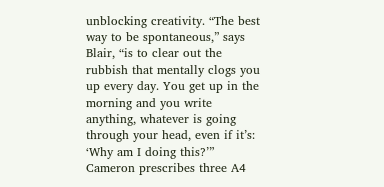unblocking creativity. “The best way to be spontaneous,” says Blair, “is to clear out the rubbish that mentally clogs you up every day. You get up in the morning and you write anything, whatever is going through your head, even if it’s: ‘Why am I doing this?’” Cameron prescribes three A4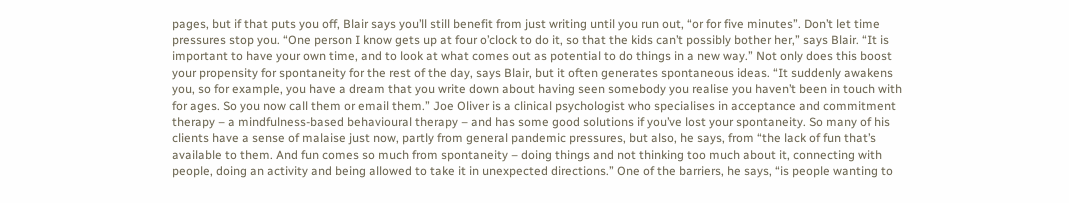pages, but if that puts you off, Blair says you’ll still benefit from just writing until you run out, “or for five minutes”. Don’t let time pressures stop you. “One person I know gets up at four o’clock to do it, so that the kids can’t possibly bother her,” says Blair. “It is important to have your own time, and to look at what comes out as potential to do things in a new way.” Not only does this boost your propensity for spontaneity for the rest of the day, says Blair, but it often generates spontaneous ideas. “It suddenly awakens you, so for example, you have a dream that you write down about having seen somebody you realise you haven’t been in touch with for ages. So you now call them or email them.” Joe Oliver is a clinical psychologist who specialises in acceptance and commitment therapy – a mindfulness-based behavioural therapy – and has some good solutions if you’ve lost your spontaneity. So many of his clients have a sense of malaise just now, partly from general pandemic pressures, but also, he says, from “the lack of fun that’s available to them. And fun comes so much from spontaneity – doing things and not thinking too much about it, connecting with people, doing an activity and being allowed to take it in unexpected directions.” One of the barriers, he says, “is people wanting to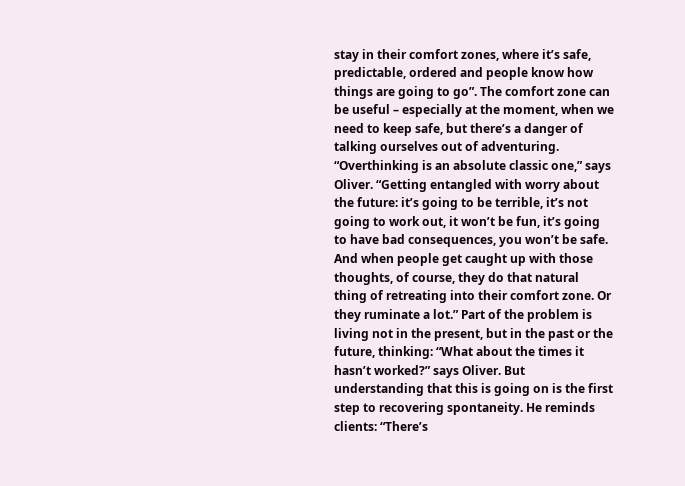stay in their comfort zones, where it’s safe, predictable, ordered and people know how things are going to go”. The comfort zone can be useful – especially at the moment, when we need to keep safe, but there’s a danger of talking ourselves out of adventuring. “Overthinking is an absolute classic one,” says Oliver. “Getting entangled with worry about the future: it’s going to be terrible, it’s not going to work out, it won’t be fun, it’s going to have bad consequences, you won’t be safe. And when people get caught up with those thoughts, of course, they do that natural thing of retreating into their comfort zone. Or they ruminate a lot.” Part of the problem is living not in the present, but in the past or the future, thinking: “What about the times it hasn’t worked?” says Oliver. But understanding that this is going on is the first step to recovering spontaneity. He reminds clients: “There’s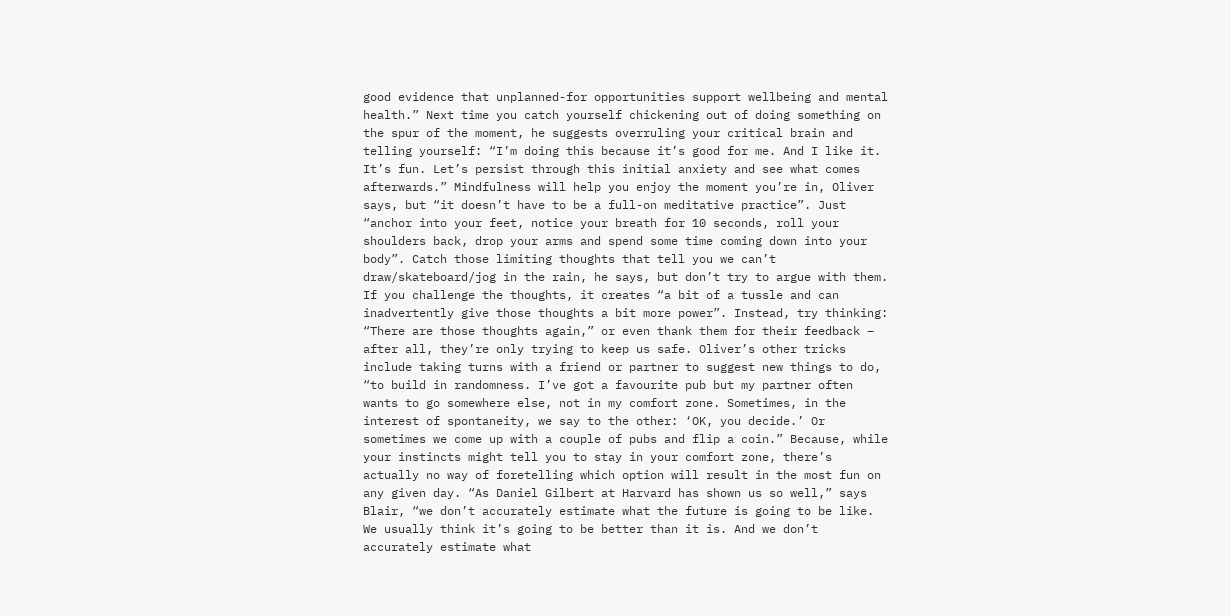good evidence that unplanned-for opportunities support wellbeing and mental health.” Next time you catch yourself chickening out of doing something on the spur of the moment, he suggests overruling your critical brain and telling yourself: “I’m doing this because it’s good for me. And I like it. It’s fun. Let’s persist through this initial anxiety and see what comes afterwards.” Mindfulness will help you enjoy the moment you’re in, Oliver says, but “it doesn’t have to be a full-on meditative practice”. Just “anchor into your feet, notice your breath for 10 seconds, roll your shoulders back, drop your arms and spend some time coming down into your body”. Catch those limiting thoughts that tell you we can’t draw/skateboard/jog in the rain, he says, but don’t try to argue with them. If you challenge the thoughts, it creates “a bit of a tussle and can inadvertently give those thoughts a bit more power”. Instead, try thinking: “There are those thoughts again,” or even thank them for their feedback – after all, they’re only trying to keep us safe. Oliver’s other tricks include taking turns with a friend or partner to suggest new things to do, “to build in randomness. I’ve got a favourite pub but my partner often wants to go somewhere else, not in my comfort zone. Sometimes, in the interest of spontaneity, we say to the other: ‘OK, you decide.’ Or sometimes we come up with a couple of pubs and flip a coin.” Because, while your instincts might tell you to stay in your comfort zone, there’s actually no way of foretelling which option will result in the most fun on any given day. “As Daniel Gilbert at Harvard has shown us so well,” says Blair, “we don’t accurately estimate what the future is going to be like. We usually think it’s going to be better than it is. And we don’t accurately estimate what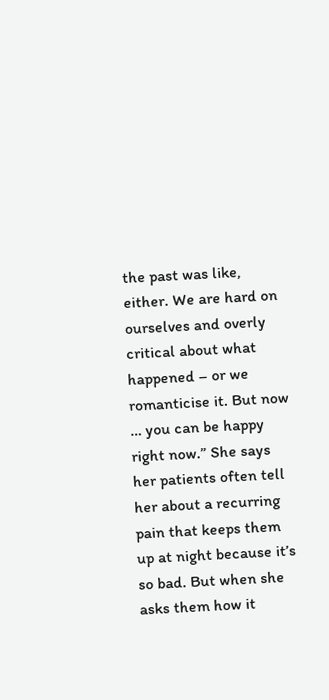the past was like, either. We are hard on ourselves and overly critical about what happened – or we romanticise it. But now … you can be happy right now.” She says her patients often tell her about a recurring pain that keeps them up at night because it’s so bad. But when she asks them how it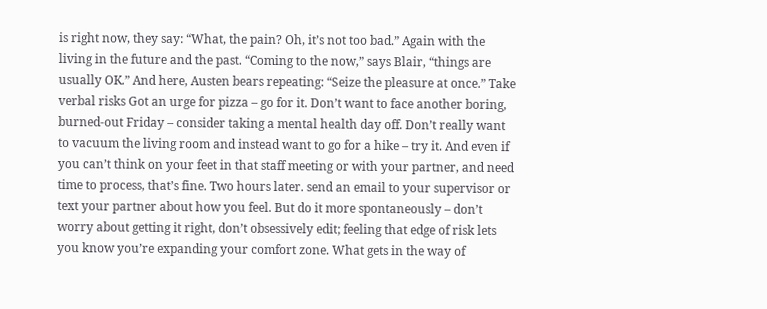is right now, they say: “What, the pain? Oh, it’s not too bad.” Again with the living in the future and the past. “Coming to the now,” says Blair, “things are usually OK.” And here, Austen bears repeating: “Seize the pleasure at once.” Take verbal risks Got an urge for pizza – go for it. Don’t want to face another boring, burned-out Friday – consider taking a mental health day off. Don’t really want to vacuum the living room and instead want to go for a hike – try it. And even if you can’t think on your feet in that staff meeting or with your partner, and need time to process, that’s fine. Two hours later. send an email to your supervisor or text your partner about how you feel. But do it more spontaneously – don’t worry about getting it right, don’t obsessively edit; feeling that edge of risk lets you know you’re expanding your comfort zone. What gets in the way of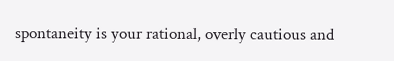spontaneity is your rational, overly cautious and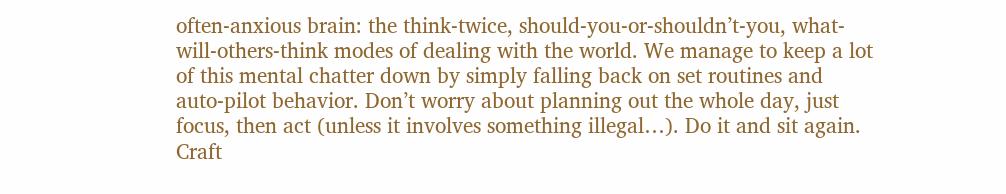often-anxious brain: the think-twice, should-you-or-shouldn’t-you, what-will-others-think modes of dealing with the world. We manage to keep a lot of this mental chatter down by simply falling back on set routines and auto-pilot behavior. Don’t worry about planning out the whole day, just focus, then act (unless it involves something illegal…). Do it and sit again. Craft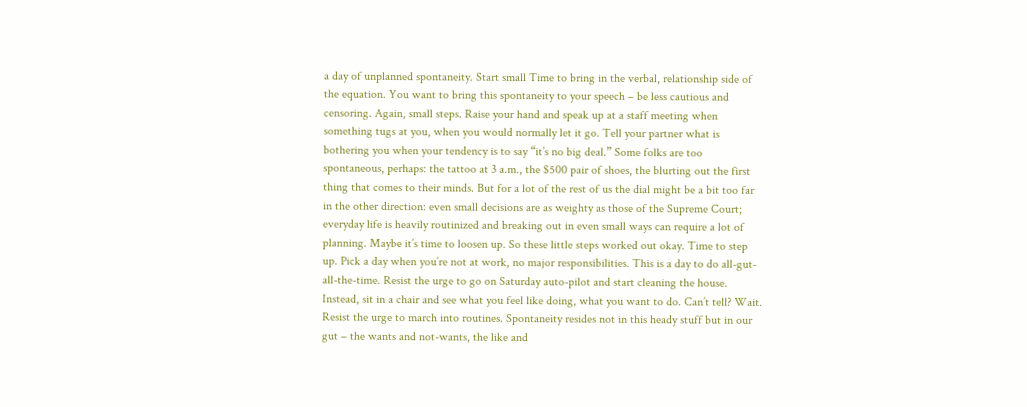a day of unplanned spontaneity. Start small Time to bring in the verbal, relationship side of the equation. You want to bring this spontaneity to your speech – be less cautious and censoring. Again, small steps. Raise your hand and speak up at a staff meeting when something tugs at you, when you would normally let it go. Tell your partner what is bothering you when your tendency is to say “it’s no big deal.” Some folks are too spontaneous, perhaps: the tattoo at 3 a.m., the $500 pair of shoes, the blurting out the first thing that comes to their minds. But for a lot of the rest of us the dial might be a bit too far in the other direction: even small decisions are as weighty as those of the Supreme Court; everyday life is heavily routinized and breaking out in even small ways can require a lot of planning. Maybe it’s time to loosen up. So these little steps worked out okay. Time to step up. Pick a day when you’re not at work, no major responsibilities. This is a day to do all-gut-all-the-time. Resist the urge to go on Saturday auto-pilot and start cleaning the house. Instead, sit in a chair and see what you feel like doing, what you want to do. Can’t tell? Wait. Resist the urge to march into routines. Spontaneity resides not in this heady stuff but in our gut – the wants and not-wants, the like and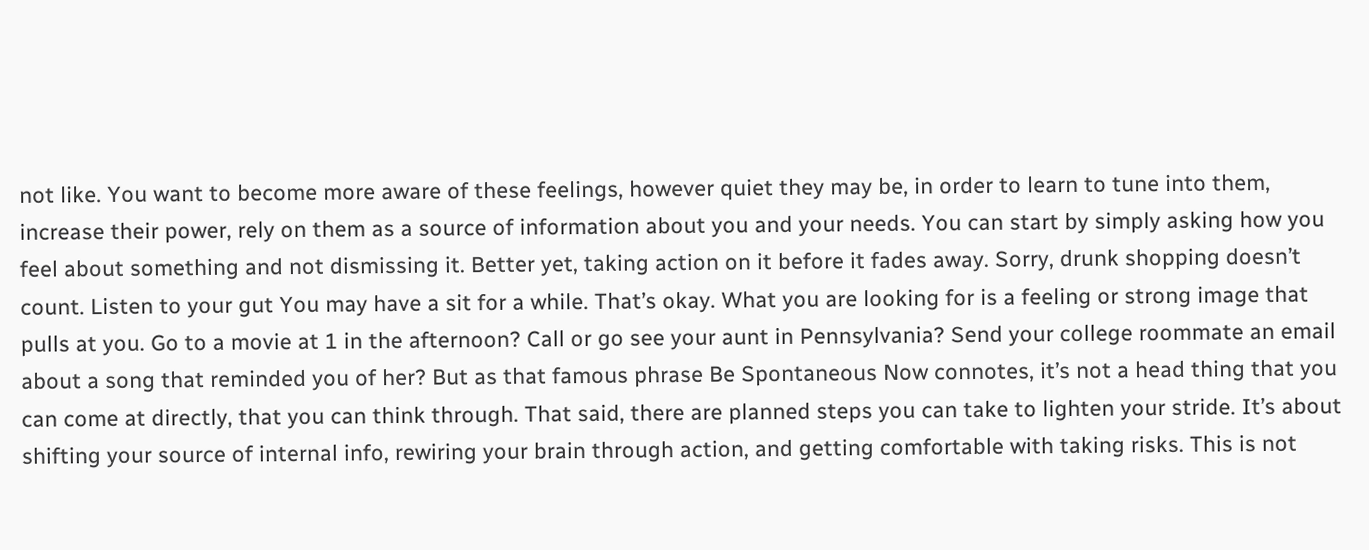not like. You want to become more aware of these feelings, however quiet they may be, in order to learn to tune into them, increase their power, rely on them as a source of information about you and your needs. You can start by simply asking how you feel about something and not dismissing it. Better yet, taking action on it before it fades away. Sorry, drunk shopping doesn’t count. Listen to your gut You may have a sit for a while. That’s okay. What you are looking for is a feeling or strong image that pulls at you. Go to a movie at 1 in the afternoon? Call or go see your aunt in Pennsylvania? Send your college roommate an email about a song that reminded you of her? But as that famous phrase Be Spontaneous Now connotes, it’s not a head thing that you can come at directly, that you can think through. That said, there are planned steps you can take to lighten your stride. It’s about shifting your source of internal info, rewiring your brain through action, and getting comfortable with taking risks. This is not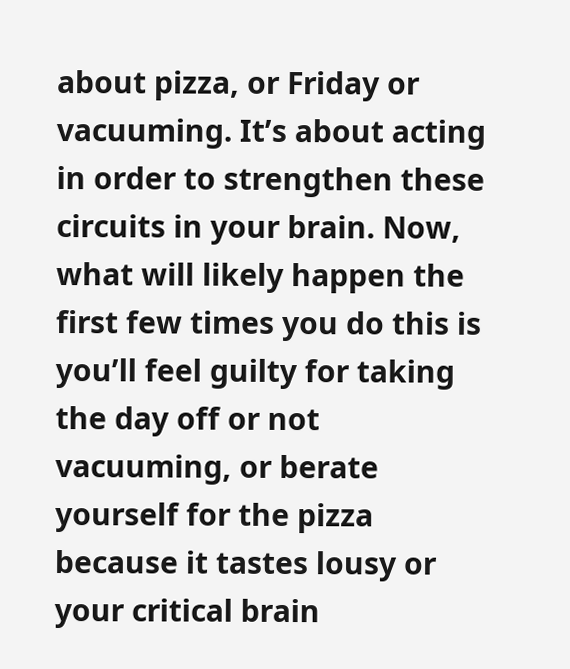about pizza, or Friday or vacuuming. It’s about acting in order to strengthen these circuits in your brain. Now, what will likely happen the first few times you do this is you’ll feel guilty for taking the day off or not vacuuming, or berate yourself for the pizza because it tastes lousy or your critical brain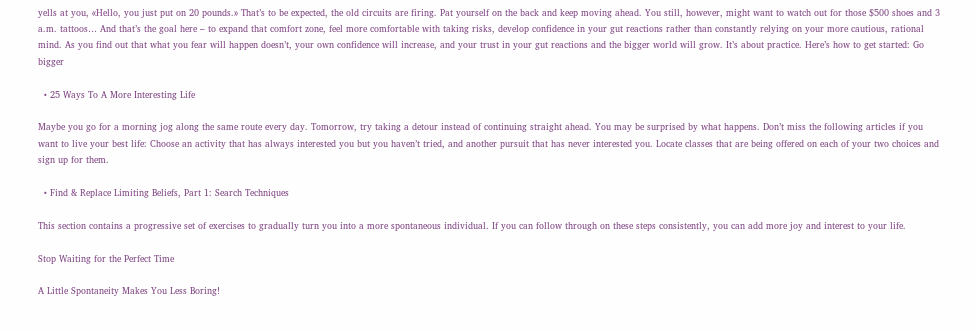yells at you, «Hello, you just put on 20 pounds.» That’s to be expected, the old circuits are firing. Pat yourself on the back and keep moving ahead. You still, however, might want to watch out for those $500 shoes and 3 a.m. tattoos… And that’s the goal here – to expand that comfort zone, feel more comfortable with taking risks, develop confidence in your gut reactions rather than constantly relying on your more cautious, rational mind. As you find out that what you fear will happen doesn’t, your own confidence will increase, and your trust in your gut reactions and the bigger world will grow. It’s about practice. Here’s how to get started: Go bigger

  • 25 Ways To A More Interesting Life

Maybe you go for a morning jog along the same route every day. Tomorrow, try taking a detour instead of continuing straight ahead. You may be surprised by what happens. Don’t miss the following articles if you want to live your best life: Choose an activity that has always interested you but you haven’t tried, and another pursuit that has never interested you. Locate classes that are being offered on each of your two choices and sign up for them.

  • Find & Replace Limiting Beliefs, Part 1: Search Techniques

This section contains a progressive set of exercises to gradually turn you into a more spontaneous individual. If you can follow through on these steps consistently, you can add more joy and interest to your life.

Stop Waiting for the Perfect Time

A Little Spontaneity Makes You Less Boring!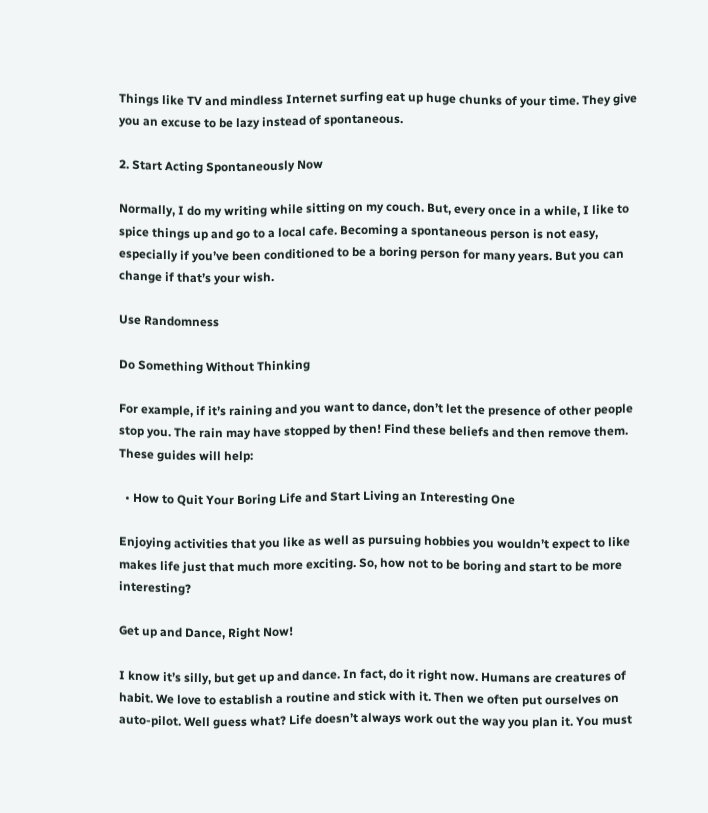Things like TV and mindless Internet surfing eat up huge chunks of your time. They give you an excuse to be lazy instead of spontaneous.

2. Start Acting Spontaneously Now

Normally, I do my writing while sitting on my couch. But, every once in a while, I like to spice things up and go to a local cafe. Becoming a spontaneous person is not easy, especially if you’ve been conditioned to be a boring person for many years. But you can change if that’s your wish.

Use Randomness

Do Something Without Thinking

For example, if it’s raining and you want to dance, don’t let the presence of other people stop you. The rain may have stopped by then! Find these beliefs and then remove them. These guides will help:

  • How to Quit Your Boring Life and Start Living an Interesting One

Enjoying activities that you like as well as pursuing hobbies you wouldn’t expect to like makes life just that much more exciting. So, how not to be boring and start to be more interesting?

Get up and Dance, Right Now!

I know it’s silly, but get up and dance. In fact, do it right now. Humans are creatures of habit. We love to establish a routine and stick with it. Then we often put ourselves on auto-pilot. Well guess what? Life doesn’t always work out the way you plan it. You must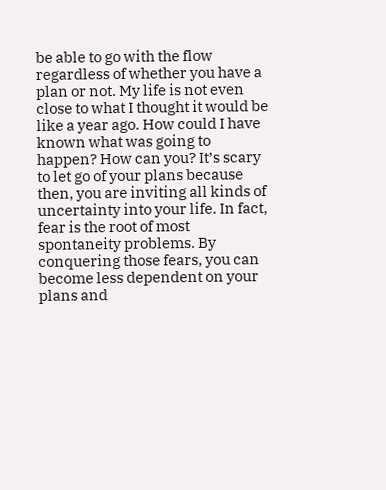be able to go with the flow regardless of whether you have a plan or not. My life is not even close to what I thought it would be like a year ago. How could I have known what was going to happen? How can you? It’s scary to let go of your plans because then, you are inviting all kinds of uncertainty into your life. In fact, fear is the root of most spontaneity problems. By conquering those fears, you can become less dependent on your plans and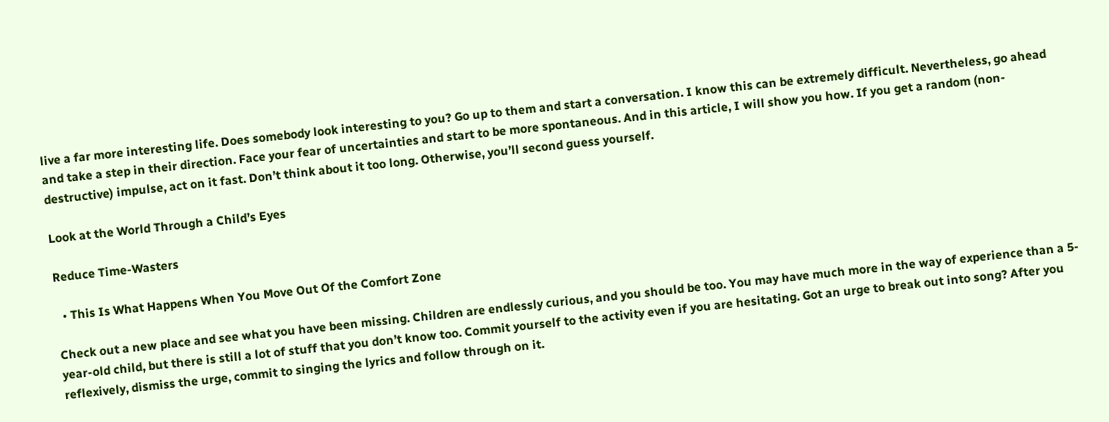live a far more interesting life. Does somebody look interesting to you? Go up to them and start a conversation. I know this can be extremely difficult. Nevertheless, go ahead and take a step in their direction. Face your fear of uncertainties and start to be more spontaneous. And in this article, I will show you how. If you get a random (non-destructive) impulse, act on it fast. Don’t think about it too long. Otherwise, you’ll second guess yourself.

Look at the World Through a Child’s Eyes

Reduce Time-Wasters

  • This Is What Happens When You Move Out Of the Comfort Zone

Check out a new place and see what you have been missing. Children are endlessly curious, and you should be too. You may have much more in the way of experience than a 5-year-old child, but there is still a lot of stuff that you don’t know too. Commit yourself to the activity even if you are hesitating. Got an urge to break out into song? After you reflexively, dismiss the urge, commit to singing the lyrics and follow through on it.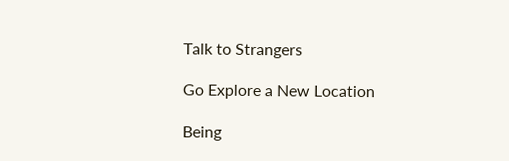Talk to Strangers

Go Explore a New Location

Being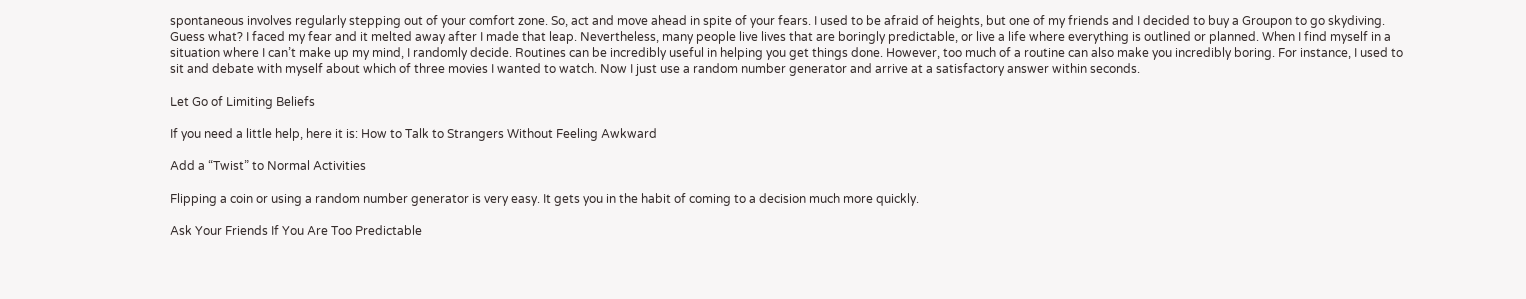spontaneous involves regularly stepping out of your comfort zone. So, act and move ahead in spite of your fears. I used to be afraid of heights, but one of my friends and I decided to buy a Groupon to go skydiving. Guess what? I faced my fear and it melted away after I made that leap. Nevertheless, many people live lives that are boringly predictable, or live a life where everything is outlined or planned. When I find myself in a situation where I can’t make up my mind, I randomly decide. Routines can be incredibly useful in helping you get things done. However, too much of a routine can also make you incredibly boring. For instance, I used to sit and debate with myself about which of three movies I wanted to watch. Now I just use a random number generator and arrive at a satisfactory answer within seconds.

Let Go of Limiting Beliefs

If you need a little help, here it is: How to Talk to Strangers Without Feeling Awkward

Add a “Twist” to Normal Activities

Flipping a coin or using a random number generator is very easy. It gets you in the habit of coming to a decision much more quickly.

Ask Your Friends If You Are Too Predictable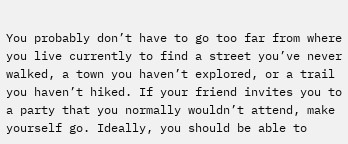You probably don’t have to go too far from where you live currently to find a street you’ve never walked, a town you haven’t explored, or a trail you haven’t hiked. If your friend invites you to a party that you normally wouldn’t attend, make yourself go. Ideally, you should be able to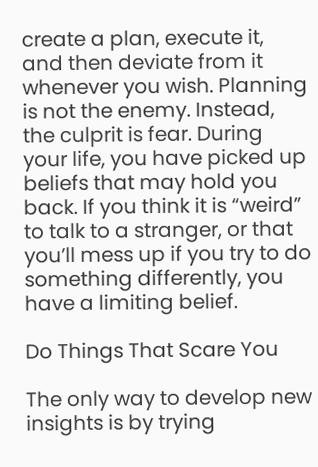create a plan, execute it, and then deviate from it whenever you wish. Planning is not the enemy. Instead, the culprit is fear. During your life, you have picked up beliefs that may hold you back. If you think it is “weird” to talk to a stranger, or that you’ll mess up if you try to do something differently, you have a limiting belief.

Do Things That Scare You

The only way to develop new insights is by trying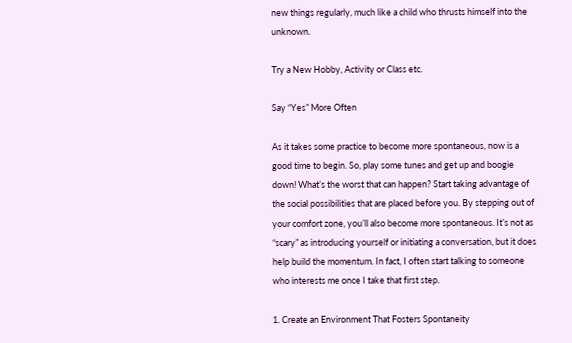new things regularly, much like a child who thrusts himself into the unknown.

Try a New Hobby, Activity or Class etc.

Say “Yes” More Often

As it takes some practice to become more spontaneous, now is a good time to begin. So, play some tunes and get up and boogie down! What’s the worst that can happen? Start taking advantage of the social possibilities that are placed before you. By stepping out of your comfort zone, you’ll also become more spontaneous. It’s not as “scary” as introducing yourself or initiating a conversation, but it does help build the momentum. In fact, I often start talking to someone who interests me once I take that first step.

1. Create an Environment That Fosters Spontaneity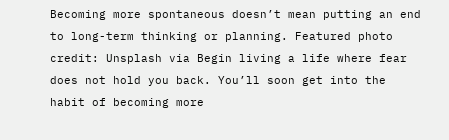Becoming more spontaneous doesn’t mean putting an end to long-term thinking or planning. Featured photo credit: Unsplash via Begin living a life where fear does not hold you back. You’ll soon get into the habit of becoming more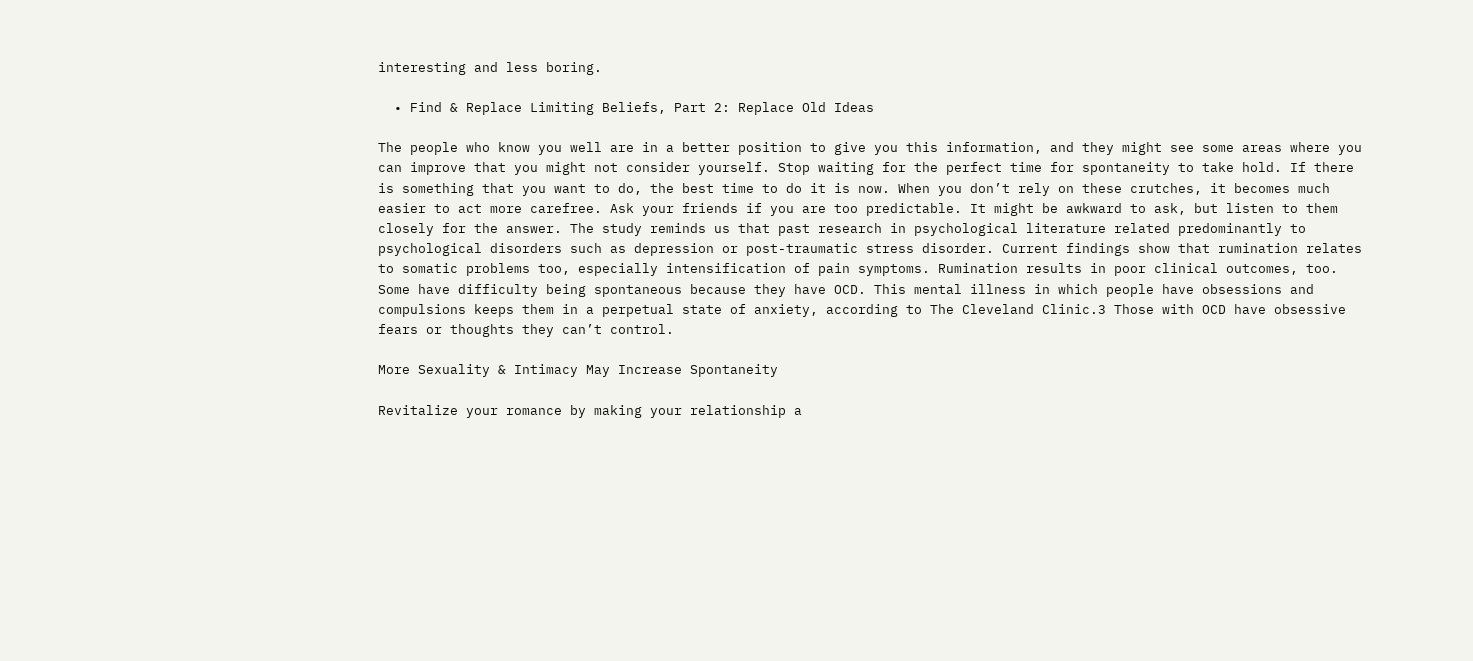interesting and less boring.

  • Find & Replace Limiting Beliefs, Part 2: Replace Old Ideas

The people who know you well are in a better position to give you this information, and they might see some areas where you can improve that you might not consider yourself. Stop waiting for the perfect time for spontaneity to take hold. If there is something that you want to do, the best time to do it is now. When you don’t rely on these crutches, it becomes much easier to act more carefree. Ask your friends if you are too predictable. It might be awkward to ask, but listen to them closely for the answer. The study reminds us that past research in psychological literature related predominantly to psychological disorders such as depression or post-traumatic stress disorder. Current findings show that rumination relates to somatic problems too, especially intensification of pain symptoms. Rumination results in poor clinical outcomes, too.
Some have difficulty being spontaneous because they have OCD. This mental illness in which people have obsessions and compulsions keeps them in a perpetual state of anxiety, according to The Cleveland Clinic.3 Those with OCD have obsessive fears or thoughts they can’t control.

More Sexuality & Intimacy May Increase Spontaneity

Revitalize your romance by making your relationship a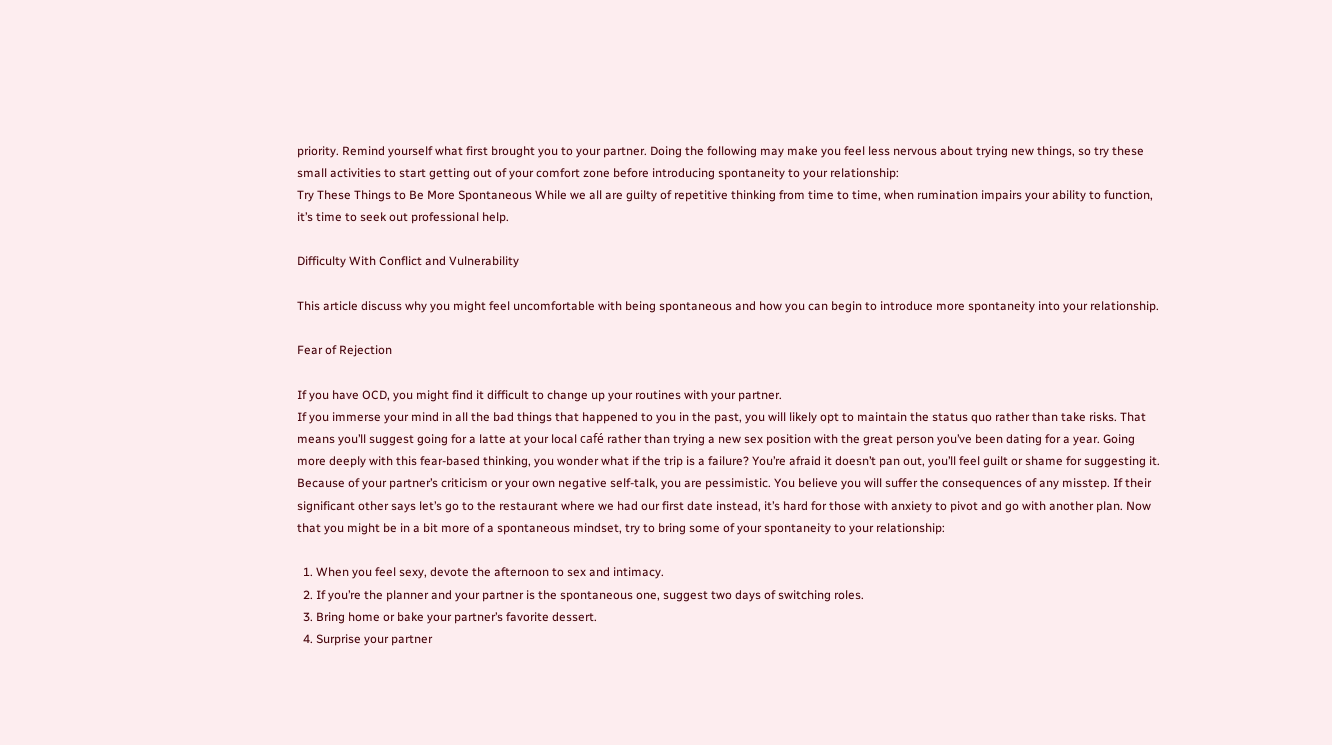priority. Remind yourself what first brought you to your partner. Doing the following may make you feel less nervous about trying new things, so try these small activities to start getting out of your comfort zone before introducing spontaneity to your relationship:
Try These Things to Be More Spontaneous While we all are guilty of repetitive thinking from time to time, when rumination impairs your ability to function, it’s time to seek out professional help.

Difficulty With Conflict and Vulnerability

This article discuss why you might feel uncomfortable with being spontaneous and how you can begin to introduce more spontaneity into your relationship.

Fear of Rejection

If you have OCD, you might find it difficult to change up your routines with your partner.
If you immerse your mind in all the bad things that happened to you in the past, you will likely opt to maintain the status quo rather than take risks. That means you’ll suggest going for a latte at your local café rather than trying a new sex position with the great person you’ve been dating for a year. Going more deeply with this fear-based thinking, you wonder what if the trip is a failure? You’re afraid it doesn’t pan out, you’ll feel guilt or shame for suggesting it. Because of your partner’s criticism or your own negative self-talk, you are pessimistic. You believe you will suffer the consequences of any misstep. If their significant other says let’s go to the restaurant where we had our first date instead, it’s hard for those with anxiety to pivot and go with another plan. Now that you might be in a bit more of a spontaneous mindset, try to bring some of your spontaneity to your relationship:

  1. When you feel sexy, devote the afternoon to sex and intimacy.
  2. If you’re the planner and your partner is the spontaneous one, suggest two days of switching roles.
  3. Bring home or bake your partner’s favorite dessert.
  4. Surprise your partner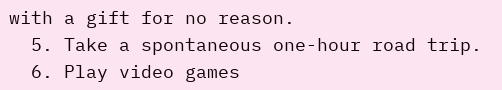with a gift for no reason.
  5. Take a spontaneous one-hour road trip.
  6. Play video games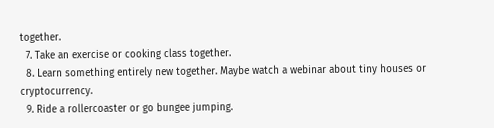together.
  7. Take an exercise or cooking class together.
  8. Learn something entirely new together. Maybe watch a webinar about tiny houses or cryptocurrency.
  9. Ride a rollercoaster or go bungee jumping.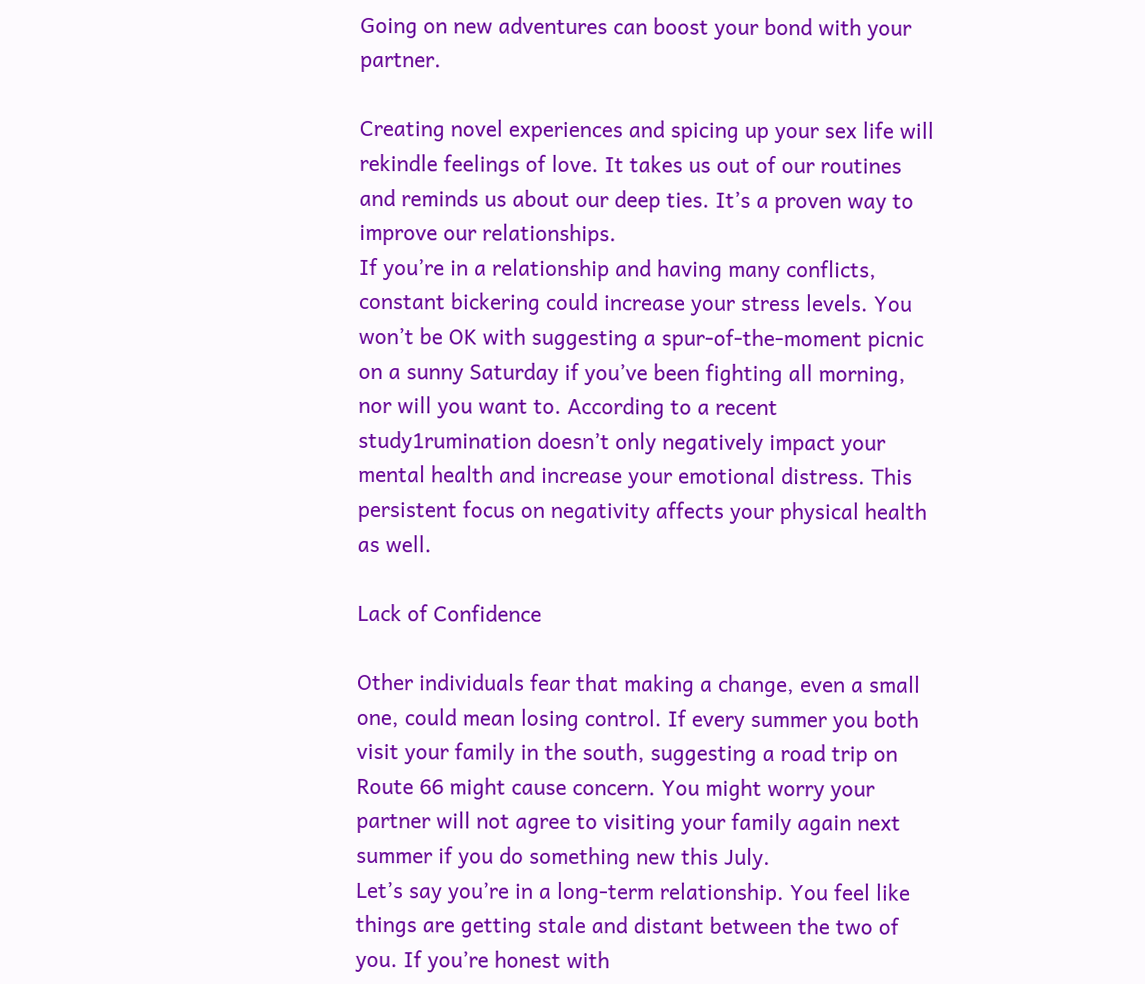Going on new adventures can boost your bond with your partner.

Creating novel experiences and spicing up your sex life will rekindle feelings of love. It takes us out of our routines and reminds us about our deep ties. It’s a proven way to improve our relationships.
If you’re in a relationship and having many conflicts, constant bickering could increase your stress levels. You won’t be OK with suggesting a spur-of-the-moment picnic on a sunny Saturday if you’ve been fighting all morning, nor will you want to. According to a recent study1rumination doesn’t only negatively impact your mental health and increase your emotional distress. This persistent focus on negativity affects your physical health as well.

Lack of Confidence

Other individuals fear that making a change, even a small one, could mean losing control. If every summer you both visit your family in the south, suggesting a road trip on Route 66 might cause concern. You might worry your partner will not agree to visiting your family again next summer if you do something new this July.
Let’s say you’re in a long-term relationship. You feel like things are getting stale and distant between the two of you. If you’re honest with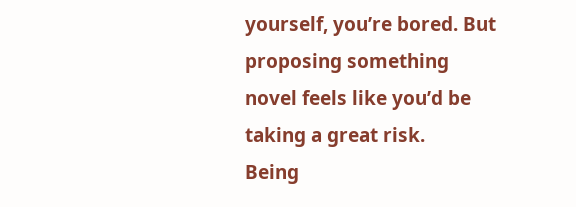yourself, you’re bored. But proposing something novel feels like you’d be taking a great risk.
Being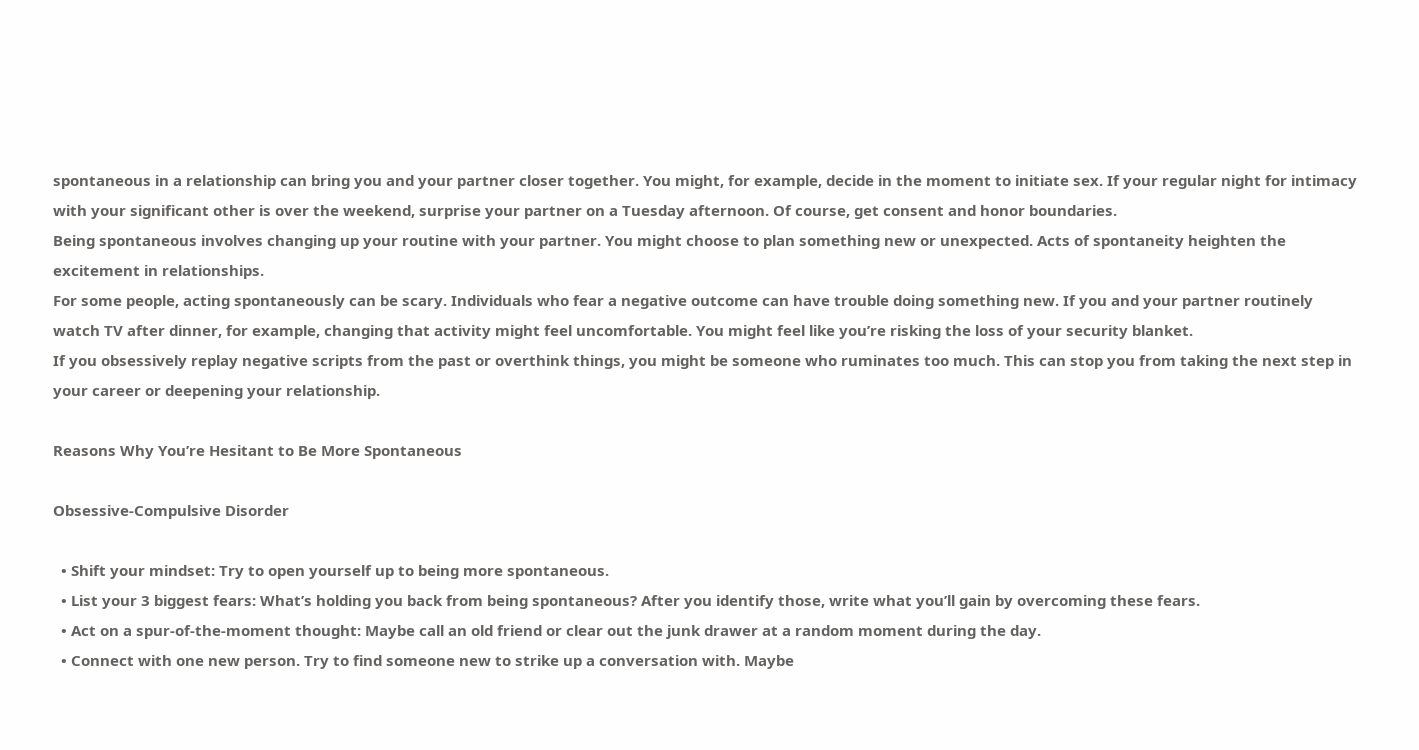spontaneous in a relationship can bring you and your partner closer together. You might, for example, decide in the moment to initiate sex. If your regular night for intimacy with your significant other is over the weekend, surprise your partner on a Tuesday afternoon. Of course, get consent and honor boundaries.
Being spontaneous involves changing up your routine with your partner. You might choose to plan something new or unexpected. Acts of spontaneity heighten the excitement in relationships.
For some people, acting spontaneously can be scary. Individuals who fear a negative outcome can have trouble doing something new. If you and your partner routinely watch TV after dinner, for example, changing that activity might feel uncomfortable. You might feel like you’re risking the loss of your security blanket.
If you obsessively replay negative scripts from the past or overthink things, you might be someone who ruminates too much. This can stop you from taking the next step in your career or deepening your relationship.

Reasons Why You’re Hesitant to Be More Spontaneous

Obsessive-Compulsive Disorder

  • Shift your mindset: Try to open yourself up to being more spontaneous.
  • List your 3 biggest fears: What’s holding you back from being spontaneous? After you identify those, write what you’ll gain by overcoming these fears.
  • Act on a spur-of-the-moment thought: Maybe call an old friend or clear out the junk drawer at a random moment during the day.
  • Connect with one new person. Try to find someone new to strike up a conversation with. Maybe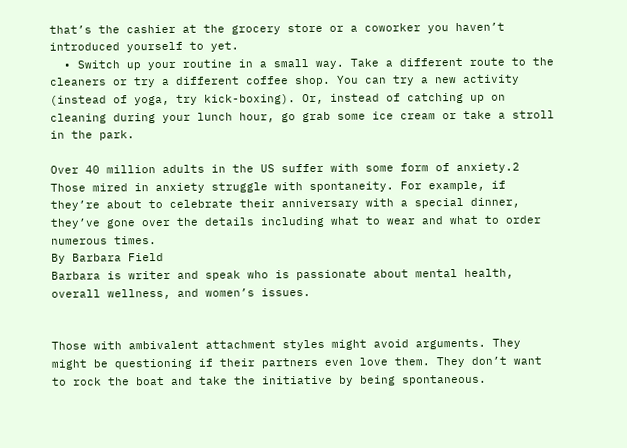that’s the cashier at the grocery store or a coworker you haven’t introduced yourself to yet.
  • Switch up your routine in a small way. Take a different route to the cleaners or try a different coffee shop. You can try a new activity (instead of yoga, try kick-boxing). Or, instead of catching up on cleaning during your lunch hour, go grab some ice cream or take a stroll in the park.

Over 40 million adults in the US suffer with some form of anxiety.2 Those mired in anxiety struggle with spontaneity. For example, if they’re about to celebrate their anniversary with a special dinner, they’ve gone over the details including what to wear and what to order numerous times.
By Barbara Field
Barbara is writer and speak who is passionate about mental health, overall wellness, and women’s issues.


Those with ambivalent attachment styles might avoid arguments. They might be questioning if their partners even love them. They don’t want to rock the boat and take the initiative by being spontaneous.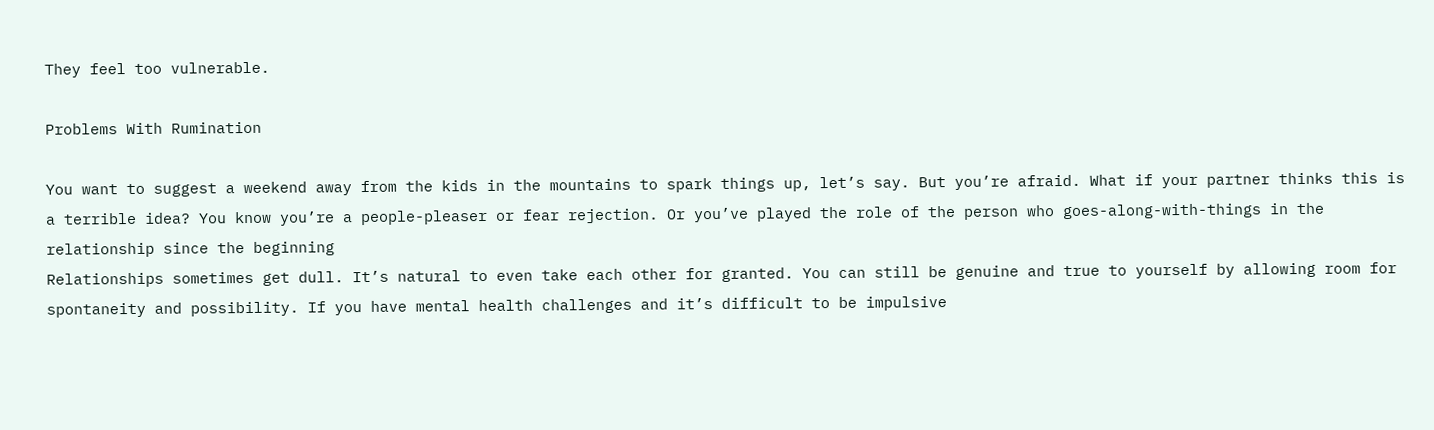They feel too vulnerable.

Problems With Rumination

You want to suggest a weekend away from the kids in the mountains to spark things up, let’s say. But you’re afraid. What if your partner thinks this is a terrible idea? You know you’re a people-pleaser or fear rejection. Or you’ve played the role of the person who goes-along-with-things in the relationship since the beginning
Relationships sometimes get dull. It’s natural to even take each other for granted. You can still be genuine and true to yourself by allowing room for spontaneity and possibility. If you have mental health challenges and it’s difficult to be impulsive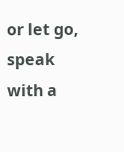or let go, speak with a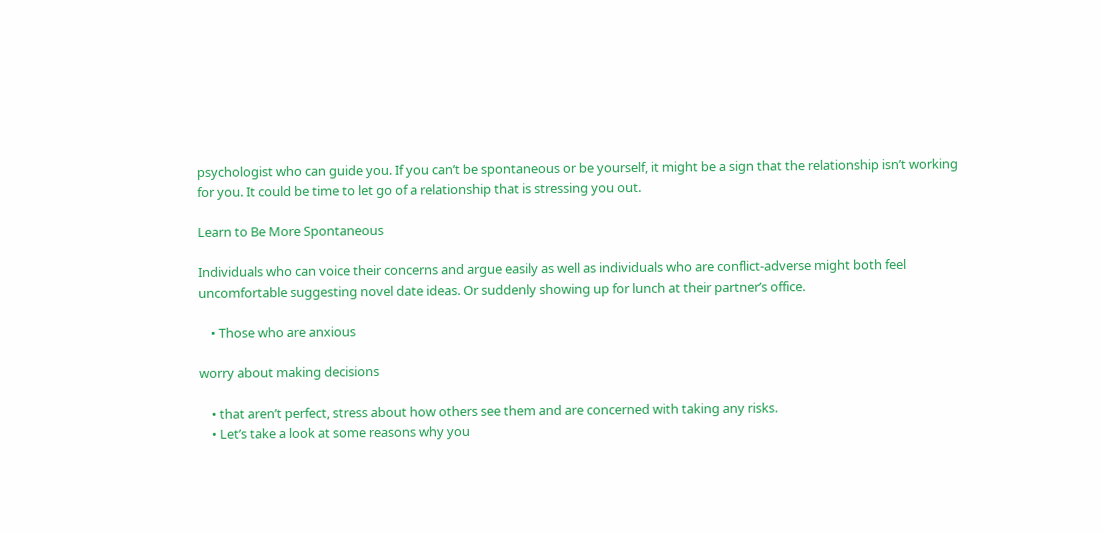psychologist who can guide you. If you can’t be spontaneous or be yourself, it might be a sign that the relationship isn’t working for you. It could be time to let go of a relationship that is stressing you out.

Learn to Be More Spontaneous

Individuals who can voice their concerns and argue easily as well as individuals who are conflict-adverse might both feel uncomfortable suggesting novel date ideas. Or suddenly showing up for lunch at their partner’s office.

    • Those who are anxious

worry about making decisions

    • that aren’t perfect, stress about how others see them and are concerned with taking any risks.
    • Let’s take a look at some reasons why you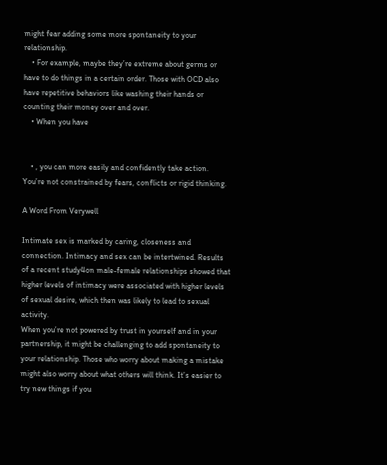might fear adding some more spontaneity to your relationship.
    • For example, maybe they’re extreme about germs or have to do things in a certain order. Those with OCD also have repetitive behaviors like washing their hands or counting their money over and over.
    • When you have


    • , you can more easily and confidently take action. You’re not constrained by fears, conflicts or rigid thinking.

A Word From Verywell

Intimate sex is marked by caring, closeness and connection. Intimacy and sex can be intertwined. Results of a recent study4on male-female relationships showed that higher levels of intimacy were associated with higher levels of sexual desire, which then was likely to lead to sexual activity.
When you’re not powered by trust in yourself and in your partnership, it might be challenging to add spontaneity to your relationship. Those who worry about making a mistake might also worry about what others will think. It’s easier to try new things if you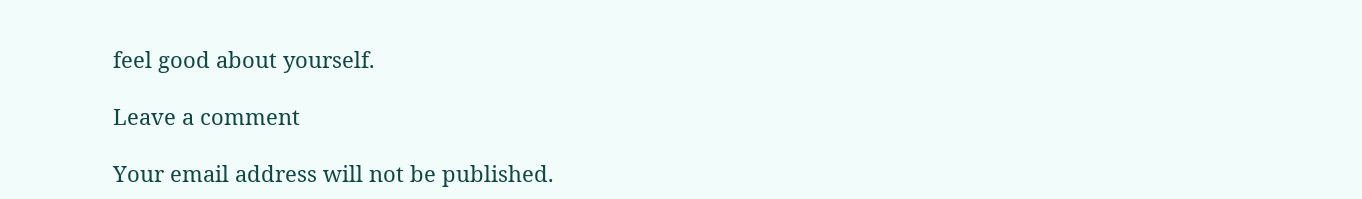feel good about yourself.

Leave a comment

Your email address will not be published.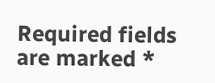Required fields are marked *